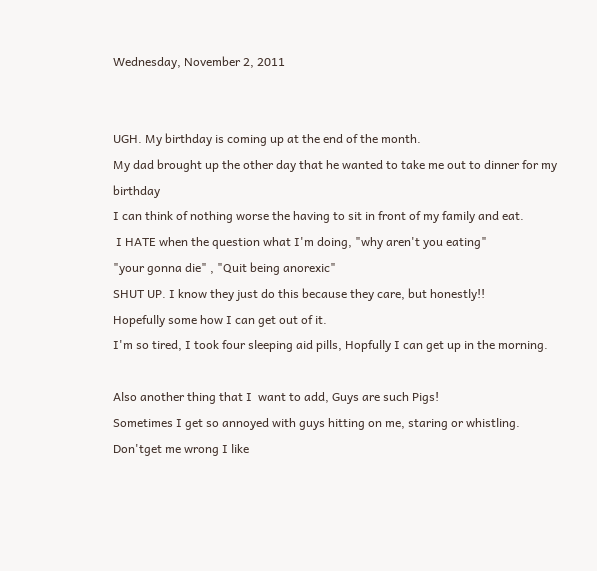Wednesday, November 2, 2011


UGH. My birthday is coming up at the end of the month.
My dad brought up the other day that he wanted to take me out to dinner for my birthday
I can think of nothing worse the having to sit in front of my family and eat.
 I HATE when the question what I'm doing, "why aren't you eating"
"your gonna die" , "Quit being anorexic"
SHUT UP. I know they just do this because they care, but honestly!!
Hopefully some how I can get out of it.
I'm so tired, I took four sleeping aid pills, Hopfully I can get up in the morning.

Also another thing that I  want to add, Guys are such Pigs!
Sometimes I get so annoyed with guys hitting on me, staring or whistling.
Don'tget me wrong I like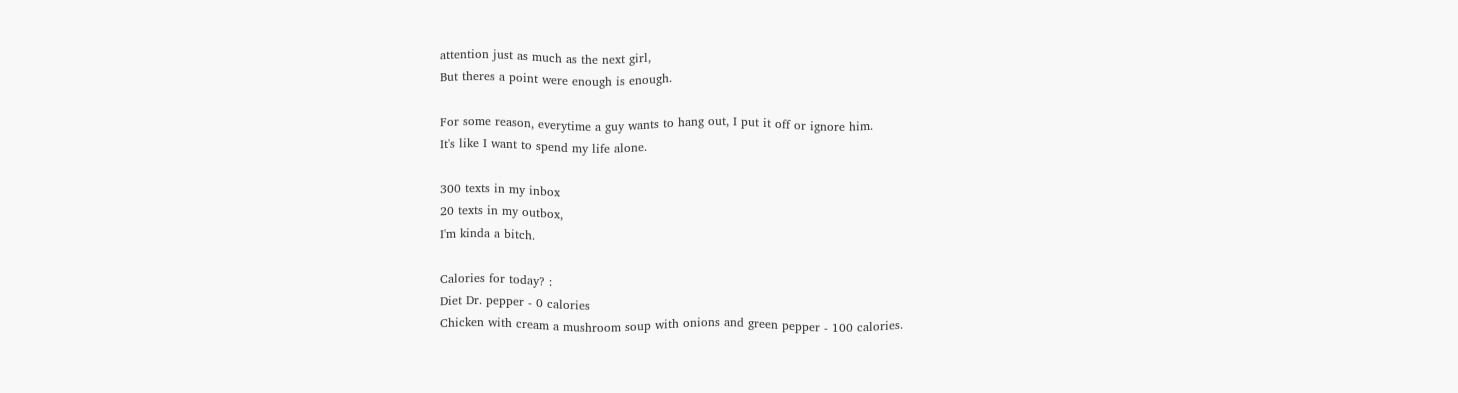attention just as much as the next girl,
But theres a point were enough is enough.

For some reason, everytime a guy wants to hang out, I put it off or ignore him.
It's like I want to spend my life alone.

300 texts in my inbox
20 texts in my outbox,
I'm kinda a bitch.

Calories for today? :
Diet Dr. pepper - 0 calories
Chicken with cream a mushroom soup with onions and green pepper - 100 calories.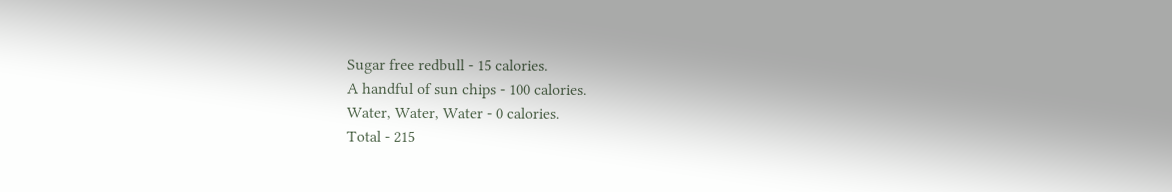Sugar free redbull - 15 calories.
A handful of sun chips - 100 calories.
Water, Water, Water - 0 calories.
Total - 215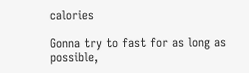calories

Gonna try to fast for as long as possible,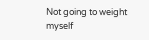Not going to weight myself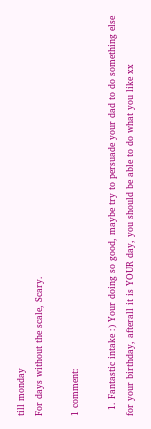till monday
For days without the scale, Scary.

1 comment:

  1. Fantastic intake :) Your doing so good, maybe try to persuade your dad to do something else for your birthday, afterall it is YOUR day, you should be able to do what you like xx